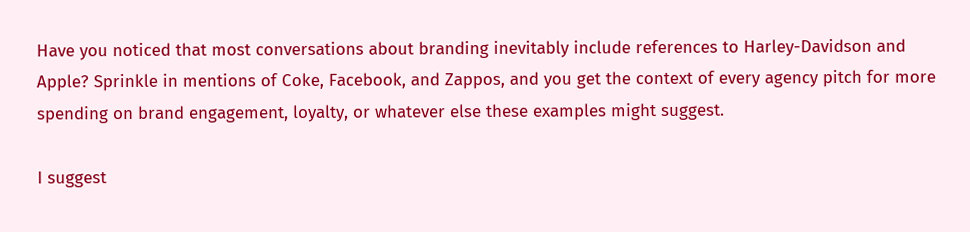Have you noticed that most conversations about branding inevitably include references to Harley-Davidson and Apple? Sprinkle in mentions of Coke, Facebook, and Zappos, and you get the context of every agency pitch for more spending on brand engagement, loyalty, or whatever else these examples might suggest.

I suggest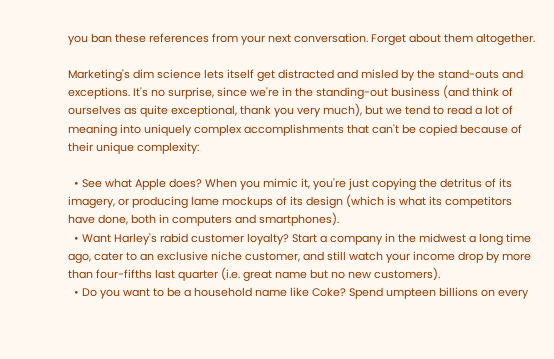you ban these references from your next conversation. Forget about them altogether.

Marketing's dim science lets itself get distracted and misled by the stand-outs and exceptions. It's no surprise, since we're in the standing-out business (and think of ourselves as quite exceptional, thank you very much), but we tend to read a lot of meaning into uniquely complex accomplishments that can't be copied because of their unique complexity:

  • See what Apple does? When you mimic it, you're just copying the detritus of its imagery, or producing lame mockups of its design (which is what its competitors have done, both in computers and smartphones).
  • Want Harley's rabid customer loyalty? Start a company in the midwest a long time ago, cater to an exclusive niche customer, and still watch your income drop by more than four-fifths last quarter (i.e. great name but no new customers).
  • Do you want to be a household name like Coke? Spend umpteen billions on every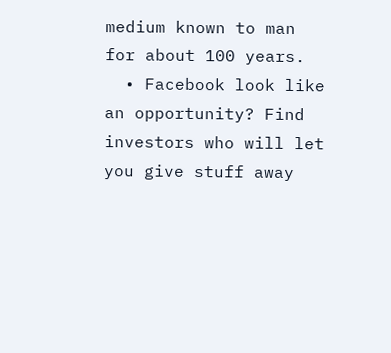medium known to man for about 100 years.
  • Facebook look like an opportunity? Find investors who will let you give stuff away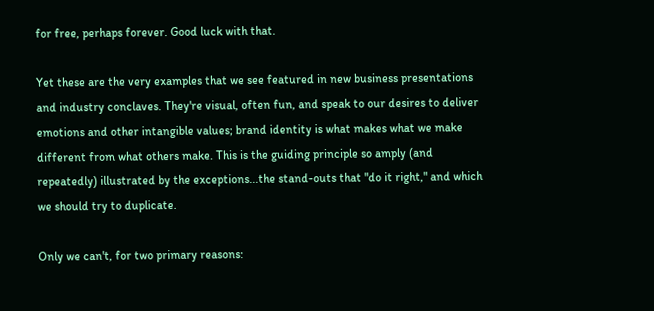for free, perhaps forever. Good luck with that.

Yet these are the very examples that we see featured in new business presentations and industry conclaves. They're visual, often fun, and speak to our desires to deliver emotions and other intangible values; brand identity is what makes what we make different from what others make. This is the guiding principle so amply (and repeatedly) illustrated by the exceptions...the stand-outs that "do it right," and which we should try to duplicate.

Only we can't, for two primary reasons: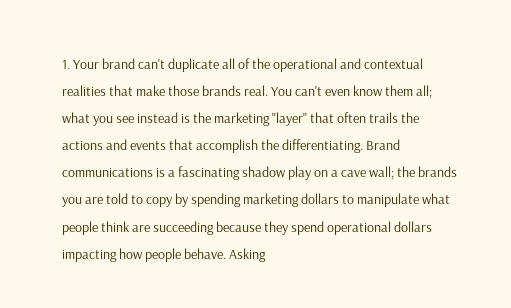1. Your brand can't duplicate all of the operational and contextual realities that make those brands real. You can't even know them all; what you see instead is the marketing "layer" that often trails the actions and events that accomplish the differentiating. Brand communications is a fascinating shadow play on a cave wall; the brands you are told to copy by spending marketing dollars to manipulate what people think are succeeding because they spend operational dollars impacting how people behave. Asking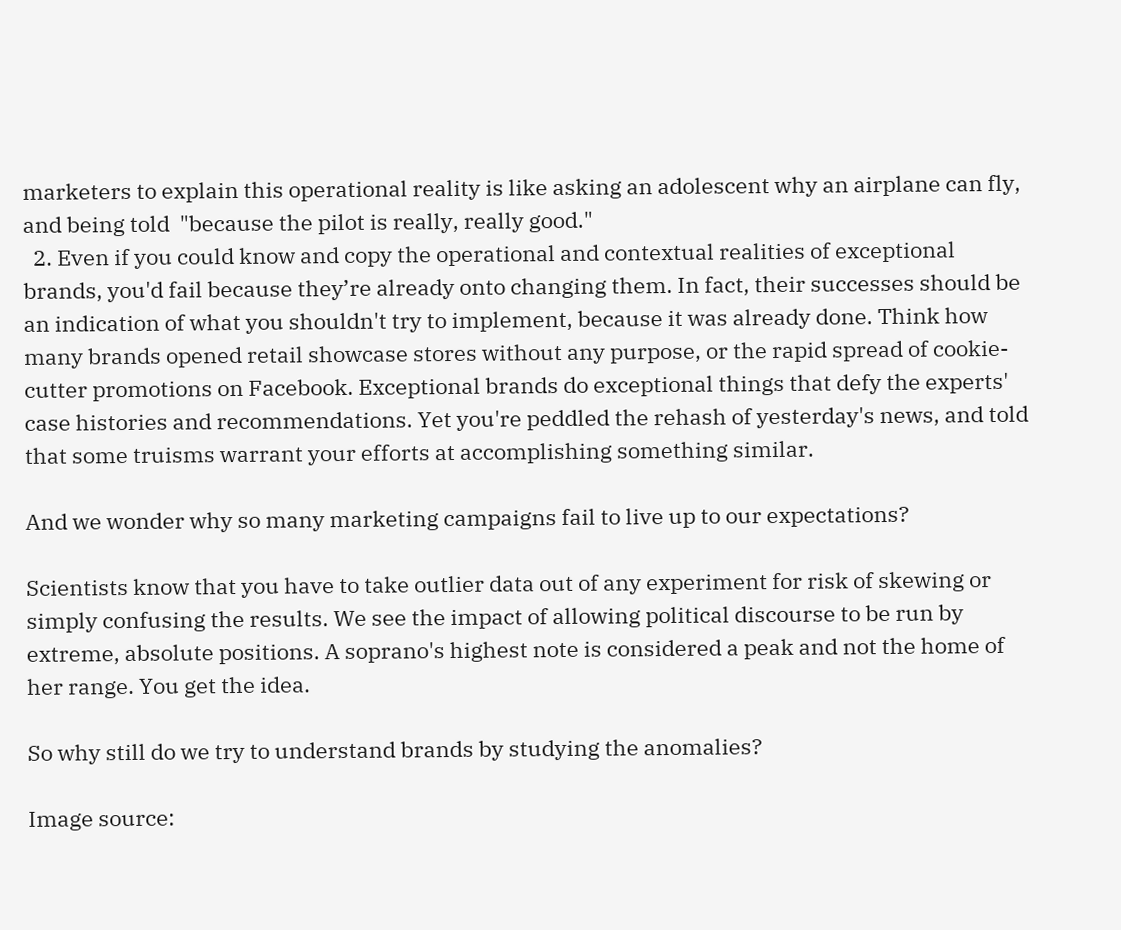marketers to explain this operational reality is like asking an adolescent why an airplane can fly, and being told  "because the pilot is really, really good."
  2. Even if you could know and copy the operational and contextual realities of exceptional brands, you'd fail because they’re already onto changing them. In fact, their successes should be an indication of what you shouldn't try to implement, because it was already done. Think how many brands opened retail showcase stores without any purpose, or the rapid spread of cookie-cutter promotions on Facebook. Exceptional brands do exceptional things that defy the experts' case histories and recommendations. Yet you're peddled the rehash of yesterday's news, and told that some truisms warrant your efforts at accomplishing something similar.

And we wonder why so many marketing campaigns fail to live up to our expectations?

Scientists know that you have to take outlier data out of any experiment for risk of skewing or simply confusing the results. We see the impact of allowing political discourse to be run by extreme, absolute positions. A soprano's highest note is considered a peak and not the home of her range. You get the idea.

So why still do we try to understand brands by studying the anomalies?

Image source: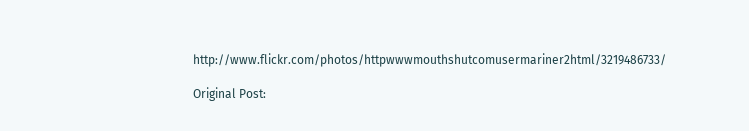http://www.flickr.com/photos/httpwwwmouthshutcomusermariner2html/3219486733/

Original Post: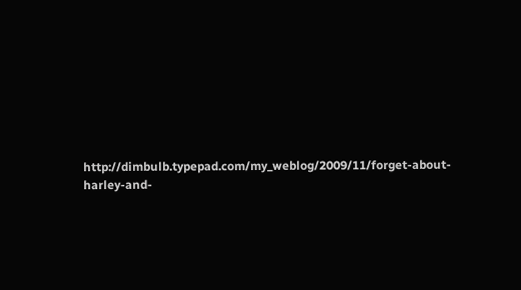http://dimbulb.typepad.com/my_weblog/2009/11/forget-about-harley-and-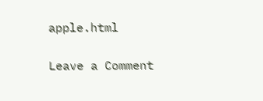apple.html

Leave a Comment